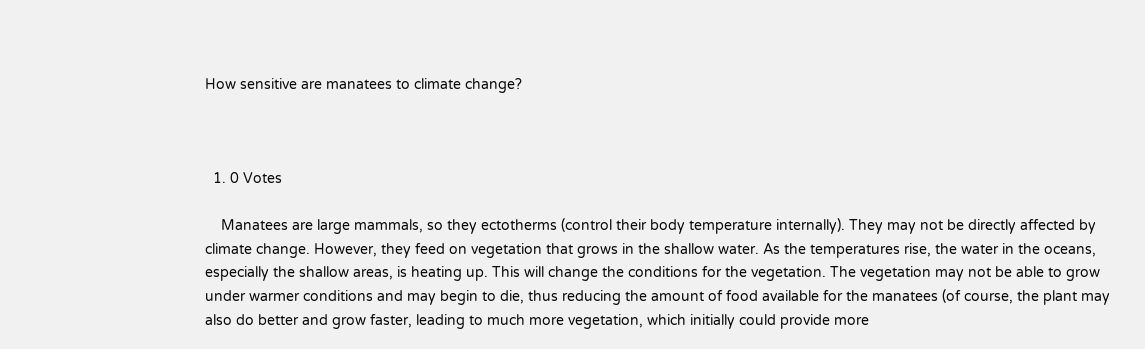How sensitive are manatees to climate change?



  1. 0 Votes

    Manatees are large mammals, so they ectotherms (control their body temperature internally). They may not be directly affected by climate change. However, they feed on vegetation that grows in the shallow water. As the temperatures rise, the water in the oceans, especially the shallow areas, is heating up. This will change the conditions for the vegetation. The vegetation may not be able to grow under warmer conditions and may begin to die, thus reducing the amount of food available for the manatees (of course, the plant may also do better and grow faster, leading to much more vegetation, which initially could provide more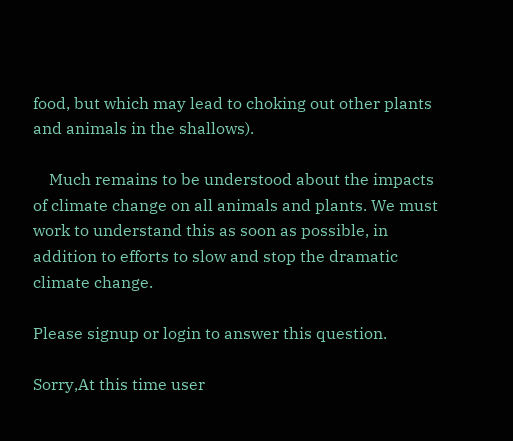food, but which may lead to choking out other plants and animals in the shallows).

    Much remains to be understood about the impacts of climate change on all animals and plants. We must work to understand this as soon as possible, in addition to efforts to slow and stop the dramatic climate change.

Please signup or login to answer this question.

Sorry,At this time user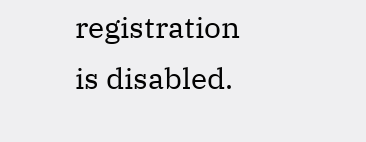registration is disabled.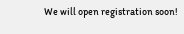We will open registration soon!